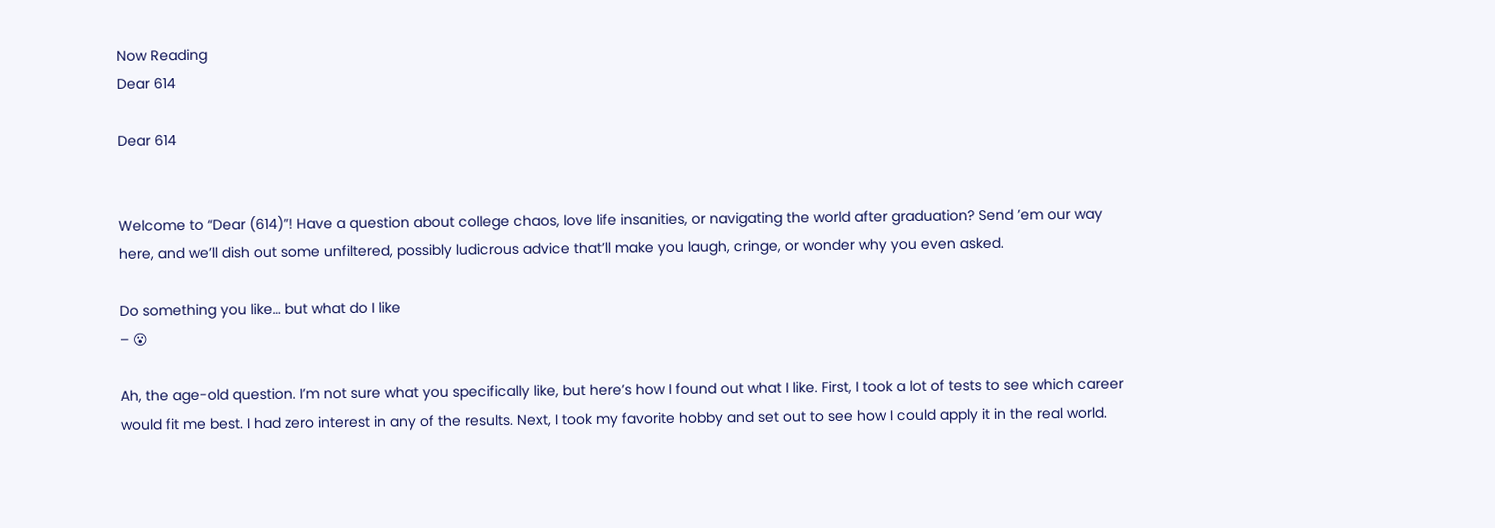Now Reading
Dear 614

Dear 614


Welcome to “Dear (614)”! Have a question about college chaos, love life insanities, or navigating the world after graduation? Send ’em our way here, and we’ll dish out some unfiltered, possibly ludicrous advice that’ll make you laugh, cringe, or wonder why you even asked.

Do something you like… but what do I like
– 😮

Ah, the age-old question. I’m not sure what you specifically like, but here’s how I found out what I like. First, I took a lot of tests to see which career would fit me best. I had zero interest in any of the results. Next, I took my favorite hobby and set out to see how I could apply it in the real world.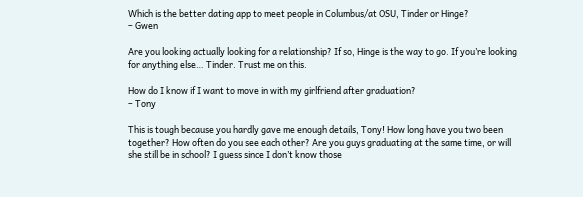Which is the better dating app to meet people in Columbus/at OSU, Tinder or Hinge?
– Gwen

Are you looking actually looking for a relationship? If so, Hinge is the way to go. If you’re looking for anything else… Tinder. Trust me on this.

How do I know if I want to move in with my girlfriend after graduation?
– Tony

This is tough because you hardly gave me enough details, Tony! How long have you two been together? How often do you see each other? Are you guys graduating at the same time, or will she still be in school? I guess since I don’t know those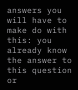answers you will have to make do with this: you already know the answer to this question or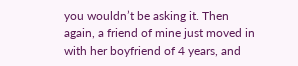you wouldn’t be asking it. Then again, a friend of mine just moved in with her boyfriend of 4 years, and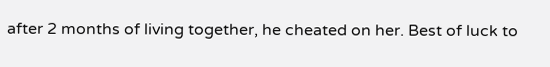after 2 months of living together, he cheated on her. Best of luck to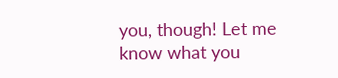you, though! Let me know what you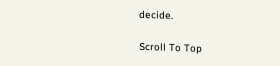decide.

Scroll To Top